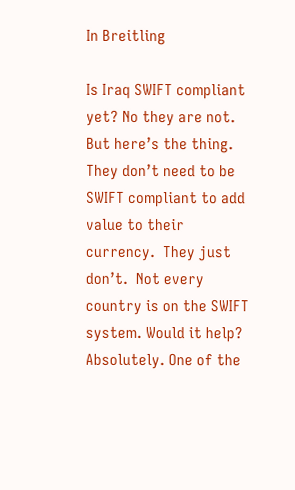In Breitling

Is Iraq SWIFT compliant yet? No they are not. But here’s the thing. They don’t need to be SWIFT compliant to add value to their currency.  They just don’t.  Not every country is on the SWIFT system. Would it help? Absolutely. One of the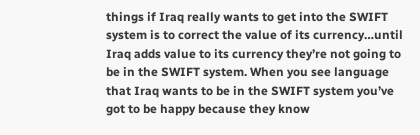things if Iraq really wants to get into the SWIFT system is to correct the value of its currency…until Iraq adds value to its currency they’re not going to be in the SWIFT system. When you see language that Iraq wants to be in the SWIFT system you’ve got to be happy because they know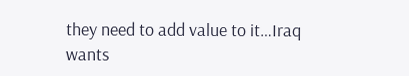they need to add value to it…Iraq wants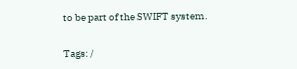to be part of the SWIFT system.

Tags: /